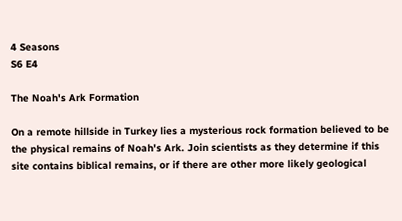4 Seasons
S6 E4

The Noah's Ark Formation

On a remote hillside in Turkey lies a mysterious rock formation believed to be the physical remains of Noah's Ark. Join scientists as they determine if this site contains biblical remains, or if there are other more likely geological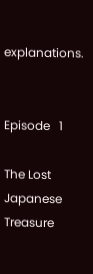explanations.


Episode   1

The Lost Japanese Treasure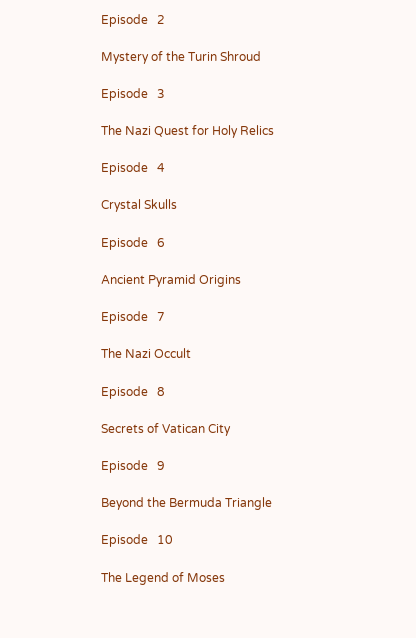Episode   2

Mystery of the Turin Shroud

Episode   3

The Nazi Quest for Holy Relics

Episode   4

Crystal Skulls

Episode   6

Ancient Pyramid Origins

Episode   7

The Nazi Occult

Episode   8

Secrets of Vatican City

Episode   9

Beyond the Bermuda Triangle

Episode   10

The Legend of Moses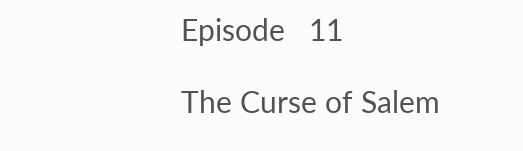Episode   11

The Curse of Salem